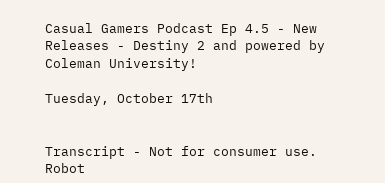Casual Gamers Podcast Ep 4.5 - New Releases - Destiny 2 and powered by Coleman University!

Tuesday, October 17th


Transcript - Not for consumer use. Robot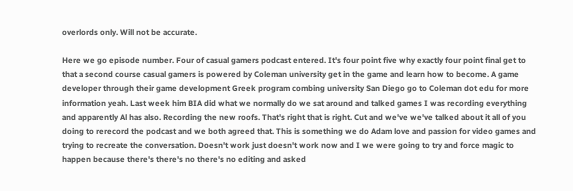overlords only. Will not be accurate.

Here we go episode number. Four of casual gamers podcast entered. It's four point five why exactly four point final get to that a second course casual gamers is powered by Coleman university get in the game and learn how to become. A game developer through their game development Greek program combing university San Diego go to Coleman dot edu for more information yeah. Last week him BIA did what we normally do we sat around and talked games I was recording everything and apparently Al has also. Recording the new roofs. That's right that is right. Cut and we've we've talked about it all of you doing to rerecord the podcast and we both agreed that. This is something we do Adam love and passion for video games and trying to recreate the conversation. Doesn't work just doesn't work now and I we were going to try and force magic to happen because there's there's no there's no editing and asked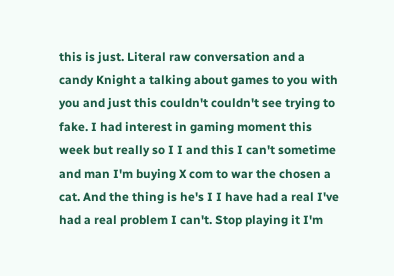this is just. Literal raw conversation and a candy Knight a talking about games to you with you and just this couldn't couldn't see trying to fake. I had interest in gaming moment this week but really so I I and this I can't sometime and man I'm buying X com to war the chosen a cat. And the thing is he's I I have had a real I've had a real problem I can't. Stop playing it I'm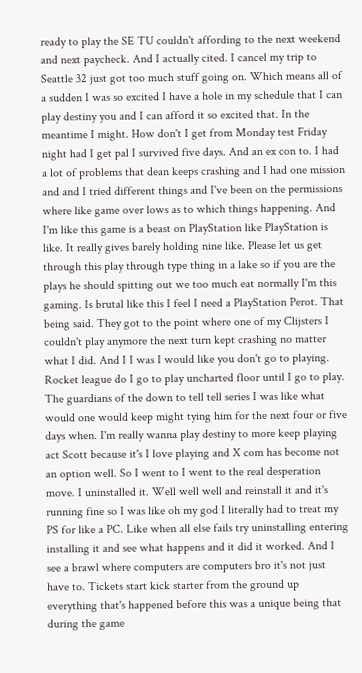ready to play the SE TU couldn't affording to the next weekend and next paycheck. And I actually cited. I cancel my trip to Seattle 32 just got too much stuff going on. Which means all of a sudden I was so excited I have a hole in my schedule that I can play destiny you and I can afford it so excited that. In the meantime I might. How don't I get from Monday test Friday night had I get pal I survived five days. And an ex con to. I had a lot of problems that dean keeps crashing and I had one mission and and I tried different things and I've been on the permissions where like game over lows as to which things happening. And I'm like this game is a beast on PlayStation like PlayStation is like. It really gives barely holding nine like. Please let us get through this play through type thing in a lake so if you are the plays he should spitting out we too much eat normally I'm this gaming. Is brutal like this I feel I need a PlayStation Perot. That being said. They got to the point where one of my Clijsters I couldn't play anymore the next turn kept crashing no matter what I did. And I I was I would like you don't go to playing. Rocket league do I go to play uncharted floor until I go to play. The guardians of the down to tell tell series I was like what would one would keep might tying him for the next four or five days when. I'm really wanna play destiny to more keep playing act Scott because it's I love playing and X com has become not an option well. So I went to I went to the real desperation move. I uninstalled it. Well well well and reinstall it and it's running fine so I was like oh my god I literally had to treat my PS for like a PC. Like when all else fails try uninstalling entering installing it and see what happens and it did it worked. And I see a brawl where computers are computers bro it's not just have to. Tickets start kick starter from the ground up everything that's happened before this was a unique being that during the game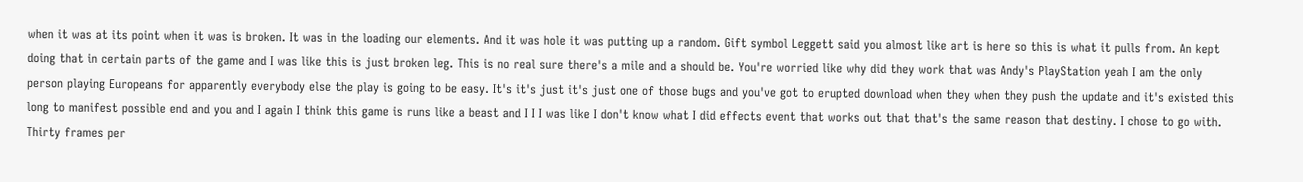when it was at its point when it was is broken. It was in the loading our elements. And it was hole it was putting up a random. Gift symbol Leggett said you almost like art is here so this is what it pulls from. An kept doing that in certain parts of the game and I was like this is just broken leg. This is no real sure there's a mile and a should be. You're worried like why did they work that was Andy's PlayStation yeah I am the only person playing Europeans for apparently everybody else the play is going to be easy. It's it's just it's just one of those bugs and you've got to erupted download when they when they push the update and it's existed this long to manifest possible end and you and I again I think this game is runs like a beast and I I I was like I don't know what I did effects event that works out that that's the same reason that destiny. I chose to go with. Thirty frames per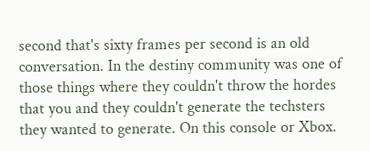second that's sixty frames per second is an old conversation. In the destiny community was one of those things where they couldn't throw the hordes that you and they couldn't generate the techsters they wanted to generate. On this console or Xbox.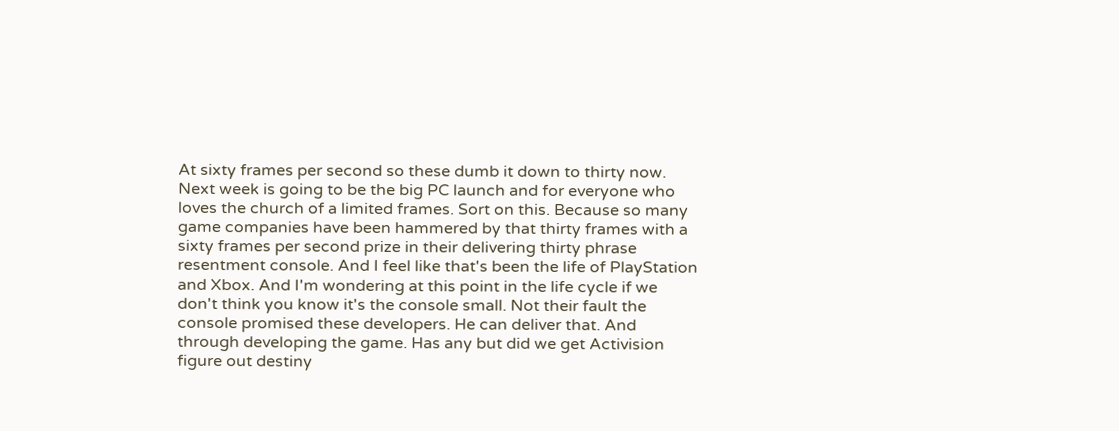At sixty frames per second so these dumb it down to thirty now. Next week is going to be the big PC launch and for everyone who loves the church of a limited frames. Sort on this. Because so many game companies have been hammered by that thirty frames with a sixty frames per second prize in their delivering thirty phrase resentment console. And I feel like that's been the life of PlayStation and Xbox. And I'm wondering at this point in the life cycle if we don't think you know it's the console small. Not their fault the console promised these developers. He can deliver that. And through developing the game. Has any but did we get Activision figure out destiny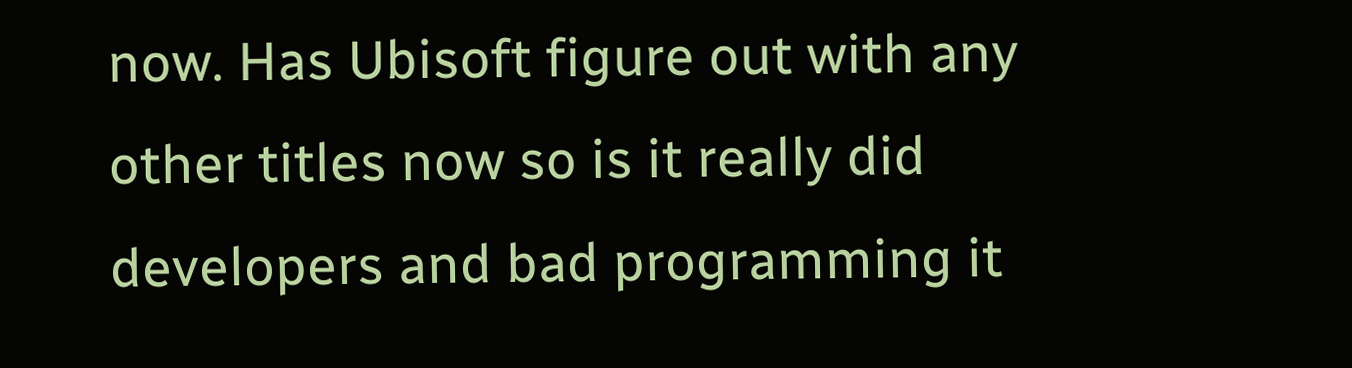now. Has Ubisoft figure out with any other titles now so is it really did developers and bad programming it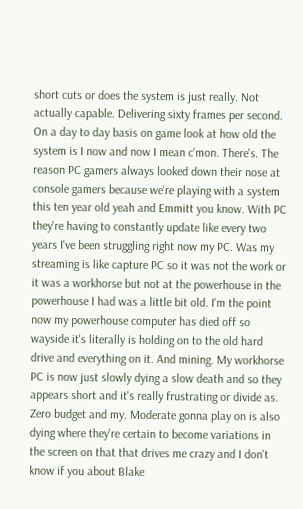short cuts or does the system is just really. Not actually capable. Delivering sixty frames per second. On a day to day basis on game look at how old the system is I now and now I mean c'mon. There's. The reason PC gamers always looked down their nose at console gamers because we're playing with a system this ten year old yeah and Emmitt you know. With PC they're having to constantly update like every two years I've been struggling right now my PC. Was my streaming is like capture PC so it was not the work or it was a workhorse but not at the powerhouse in the powerhouse I had was a little bit old. I'm the point now my powerhouse computer has died off so wayside it's literally is holding on to the old hard drive and everything on it. And mining. My workhorse PC is now just slowly dying a slow death and so they appears short and it's really frustrating or divide as. Zero budget and my. Moderate gonna play on is also dying where they're certain to become variations in the screen on that that drives me crazy and I don't know if you about Blake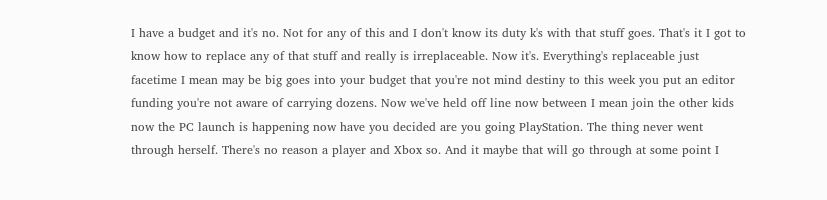I have a budget and it's no. Not for any of this and I don't know its duty k's with that stuff goes. That's it I got to know how to replace any of that stuff and really is irreplaceable. Now it's. Everything's replaceable just facetime I mean may be big goes into your budget that you're not mind destiny to this week you put an editor funding you're not aware of carrying dozens. Now we've held off line now between I mean join the other kids now the PC launch is happening now have you decided are you going PlayStation. The thing never went through herself. There's no reason a player and Xbox so. And it maybe that will go through at some point I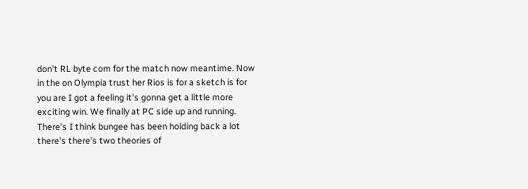don't RL byte com for the match now meantime. Now in the on Olympia trust her Rios is for a sketch is for you are I got a feeling it's gonna get a little more exciting win. We finally at PC side up and running. There's I think bungee has been holding back a lot there's there's two theories of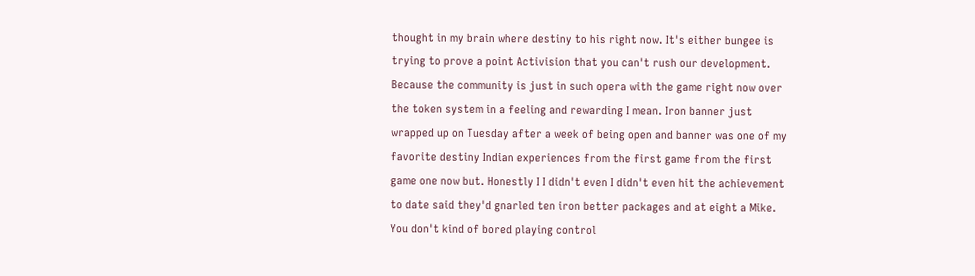thought in my brain where destiny to his right now. It's either bungee is trying to prove a point Activision that you can't rush our development. Because the community is just in such opera with the game right now over the token system in a feeling and rewarding I mean. Iron banner just wrapped up on Tuesday after a week of being open and banner was one of my favorite destiny Indian experiences from the first game from the first game one now but. Honestly I I didn't even I didn't even hit the achievement to date said they'd gnarled ten iron better packages and at eight a Mike. You don't kind of bored playing control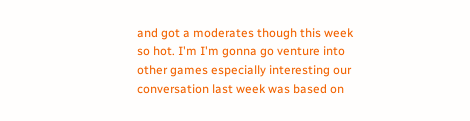and got a moderates though this week so hot. I'm I'm gonna go venture into other games especially interesting our conversation last week was based on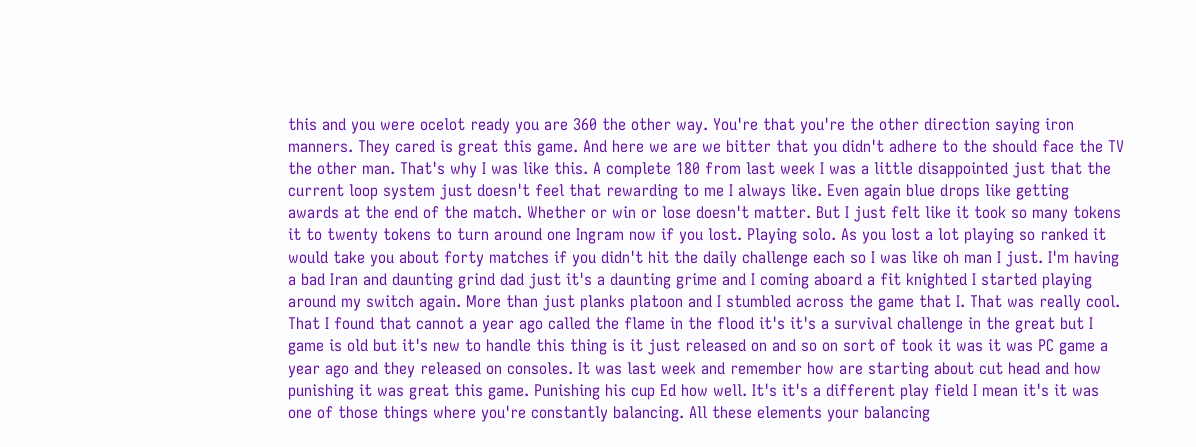this and you were ocelot ready you are 360 the other way. You're that you're the other direction saying iron manners. They cared is great this game. And here we are we bitter that you didn't adhere to the should face the TV the other man. That's why I was like this. A complete 180 from last week I was a little disappointed just that the current loop system just doesn't feel that rewarding to me I always like. Even again blue drops like getting awards at the end of the match. Whether or win or lose doesn't matter. But I just felt like it took so many tokens it to twenty tokens to turn around one Ingram now if you lost. Playing solo. As you lost a lot playing so ranked it would take you about forty matches if you didn't hit the daily challenge each so I was like oh man I just. I'm having a bad Iran and daunting grind dad just it's a daunting grime and I coming aboard a fit knighted I started playing around my switch again. More than just planks platoon and I stumbled across the game that I. That was really cool. That I found that cannot a year ago called the flame in the flood it's it's a survival challenge in the great but I game is old but it's new to handle this thing is it just released on and so on sort of took it was it was PC game a year ago and they released on consoles. It was last week and remember how are starting about cut head and how punishing it was great this game. Punishing his cup Ed how well. It's it's a different play field I mean it's it was one of those things where you're constantly balancing. All these elements your balancing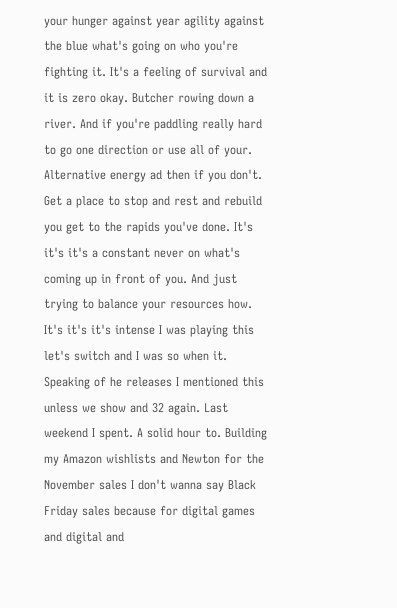your hunger against year agility against the blue what's going on who you're fighting it. It's a feeling of survival and it is zero okay. Butcher rowing down a river. And if you're paddling really hard to go one direction or use all of your. Alternative energy ad then if you don't. Get a place to stop and rest and rebuild you get to the rapids you've done. It's it's it's a constant never on what's coming up in front of you. And just trying to balance your resources how. It's it's it's intense I was playing this let's switch and I was so when it. Speaking of he releases I mentioned this unless we show and 32 again. Last weekend I spent. A solid hour to. Building my Amazon wishlists and Newton for the November sales I don't wanna say Black Friday sales because for digital games and digital and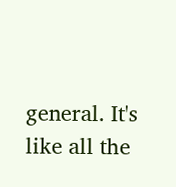general. It's like all the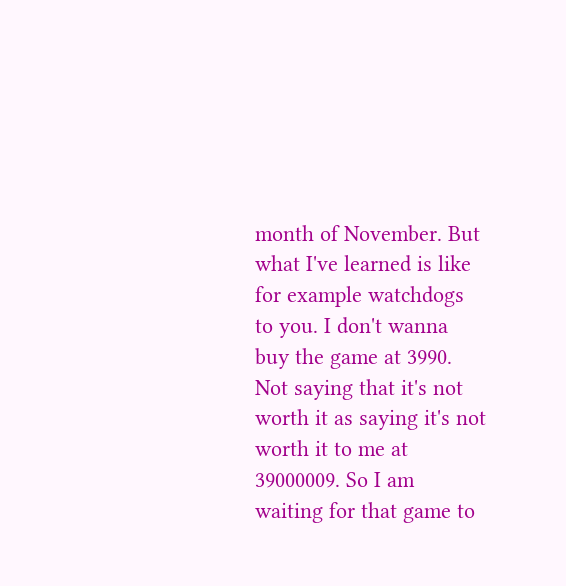month of November. But what I've learned is like for example watchdogs to you. I don't wanna buy the game at 3990. Not saying that it's not worth it as saying it's not worth it to me at 39000009. So I am waiting for that game to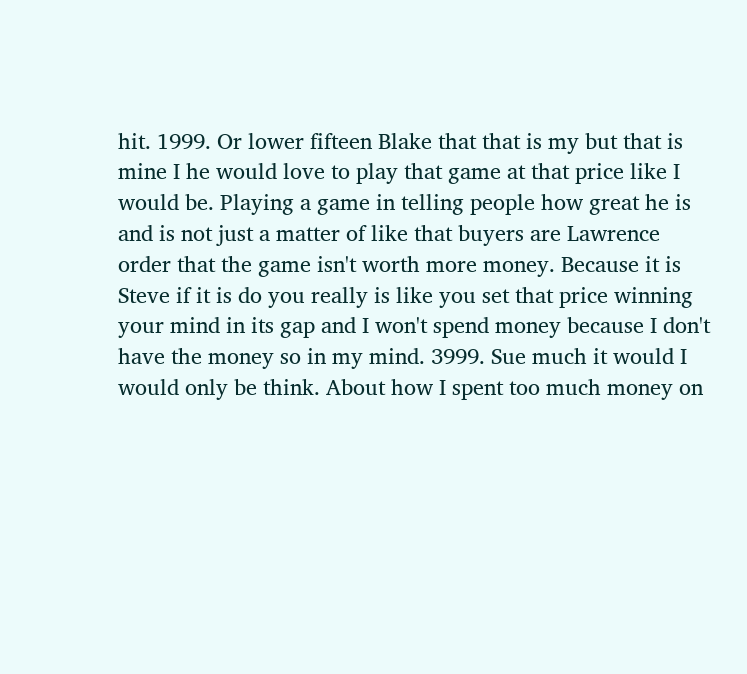hit. 1999. Or lower fifteen Blake that that is my but that is mine I he would love to play that game at that price like I would be. Playing a game in telling people how great he is and is not just a matter of like that buyers are Lawrence order that the game isn't worth more money. Because it is Steve if it is do you really is like you set that price winning your mind in its gap and I won't spend money because I don't have the money so in my mind. 3999. Sue much it would I would only be think. About how I spent too much money on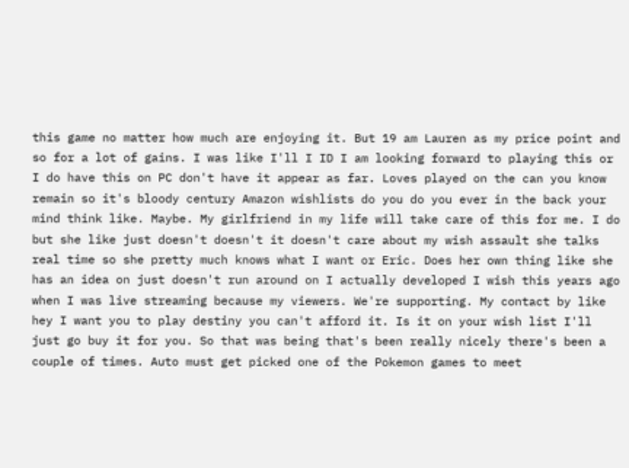this game no matter how much are enjoying it. But 19 am Lauren as my price point and so for a lot of gains. I was like I'll I ID I am looking forward to playing this or I do have this on PC don't have it appear as far. Loves played on the can you know remain so it's bloody century Amazon wishlists do you do you ever in the back your mind think like. Maybe. My girlfriend in my life will take care of this for me. I do but she like just doesn't doesn't it doesn't care about my wish assault she talks real time so she pretty much knows what I want or Eric. Does her own thing like she has an idea on just doesn't run around on I actually developed I wish this years ago when I was live streaming because my viewers. We're supporting. My contact by like hey I want you to play destiny you can't afford it. Is it on your wish list I'll just go buy it for you. So that was being that's been really nicely there's been a couple of times. Auto must get picked one of the Pokemon games to meet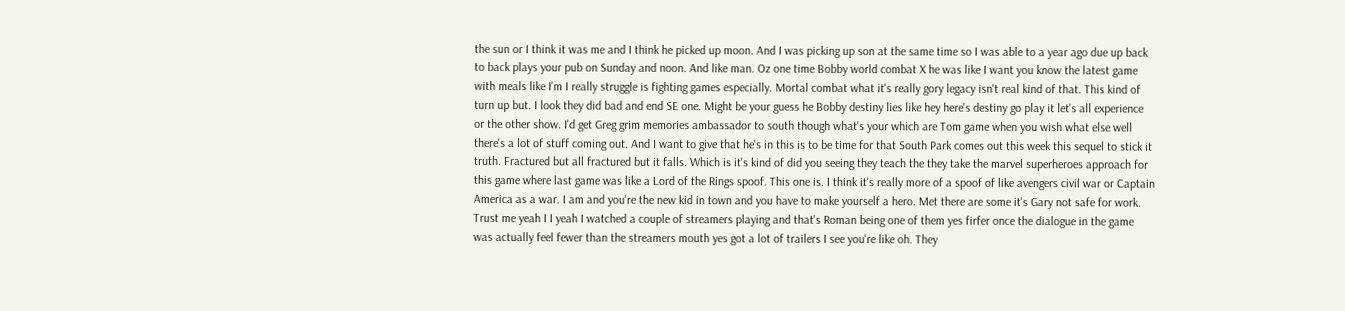the sun or I think it was me and I think he picked up moon. And I was picking up son at the same time so I was able to a year ago due up back to back plays your pub on Sunday and noon. And like man. Oz one time Bobby world combat X he was like I want you know the latest game with meals like I'm I really struggle is fighting games especially. Mortal combat what it's really gory legacy isn't real kind of that. This kind of turn up but. I look they did bad and end SE one. Might be your guess he Bobby destiny lies like hey here's destiny go play it let's all experience or the other show. I'd get Greg grim memories ambassador to south though what's your which are Tom game when you wish what else well there's a lot of stuff coming out. And I want to give that he's in this is to be time for that South Park comes out this week this sequel to stick it truth. Fractured but all fractured but it falls. Which is it's kind of did you seeing they teach the they take the marvel superheroes approach for this game where last game was like a Lord of the Rings spoof. This one is. I think it's really more of a spoof of like avengers civil war or Captain America as a war. I am and you're the new kid in town and you have to make yourself a hero. Met there are some it's Gary not safe for work. Trust me yeah I I yeah I watched a couple of streamers playing and that's Roman being one of them yes firfer once the dialogue in the game was actually feel fewer than the streamers mouth yes got a lot of trailers I see you're like oh. They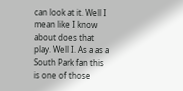can look at it. Well I mean like I know about does that play. Well I. As a as a South Park fan this is one of those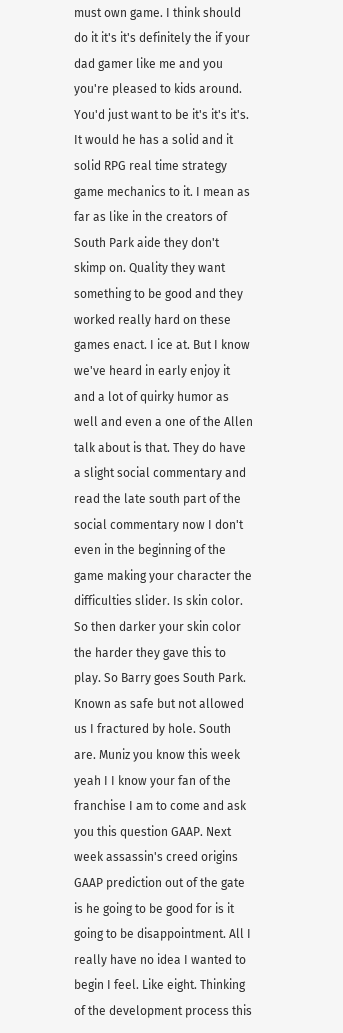must own game. I think should do it it's it's definitely the if your dad gamer like me and you you're pleased to kids around. You'd just want to be it's it's it's. It would he has a solid and it solid RPG real time strategy game mechanics to it. I mean as far as like in the creators of South Park aide they don't skimp on. Quality they want something to be good and they worked really hard on these games enact. I ice at. But I know we've heard in early enjoy it and a lot of quirky humor as well and even a one of the Allen talk about is that. They do have a slight social commentary and read the late south part of the social commentary now I don't even in the beginning of the game making your character the difficulties slider. Is skin color. So then darker your skin color the harder they gave this to play. So Barry goes South Park. Known as safe but not allowed us I fractured by hole. South are. Muniz you know this week yeah I I know your fan of the franchise I am to come and ask you this question GAAP. Next week assassin's creed origins GAAP prediction out of the gate is he going to be good for is it going to be disappointment. All I really have no idea I wanted to begin I feel. Like eight. Thinking of the development process this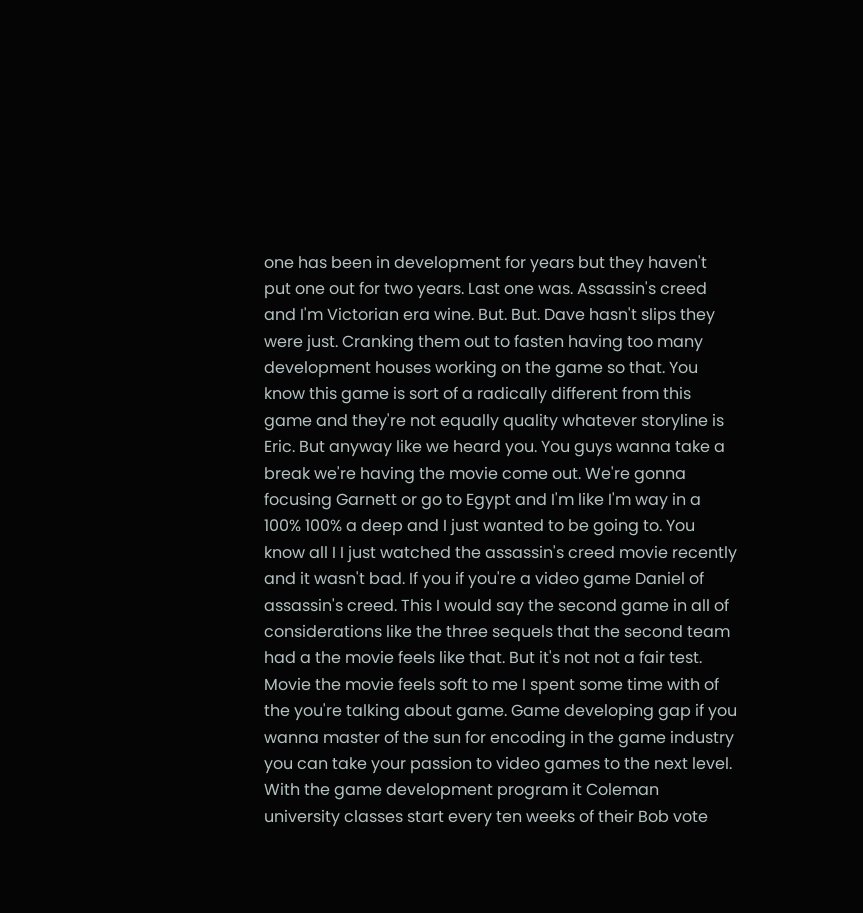one has been in development for years but they haven't put one out for two years. Last one was. Assassin's creed and I'm Victorian era wine. But. But. Dave hasn't slips they were just. Cranking them out to fasten having too many development houses working on the game so that. You know this game is sort of a radically different from this game and they're not equally quality whatever storyline is Eric. But anyway like we heard you. You guys wanna take a break we're having the movie come out. We're gonna focusing Garnett or go to Egypt and I'm like I'm way in a 100% 100% a deep and I just wanted to be going to. You know all I I just watched the assassin's creed movie recently and it wasn't bad. If you if you're a video game Daniel of assassin's creed. This I would say the second game in all of considerations like the three sequels that the second team had a the movie feels like that. But it's not not a fair test. Movie the movie feels soft to me I spent some time with of the you're talking about game. Game developing gap if you wanna master of the sun for encoding in the game industry you can take your passion to video games to the next level. With the game development program it Coleman university classes start every ten weeks of their Bob vote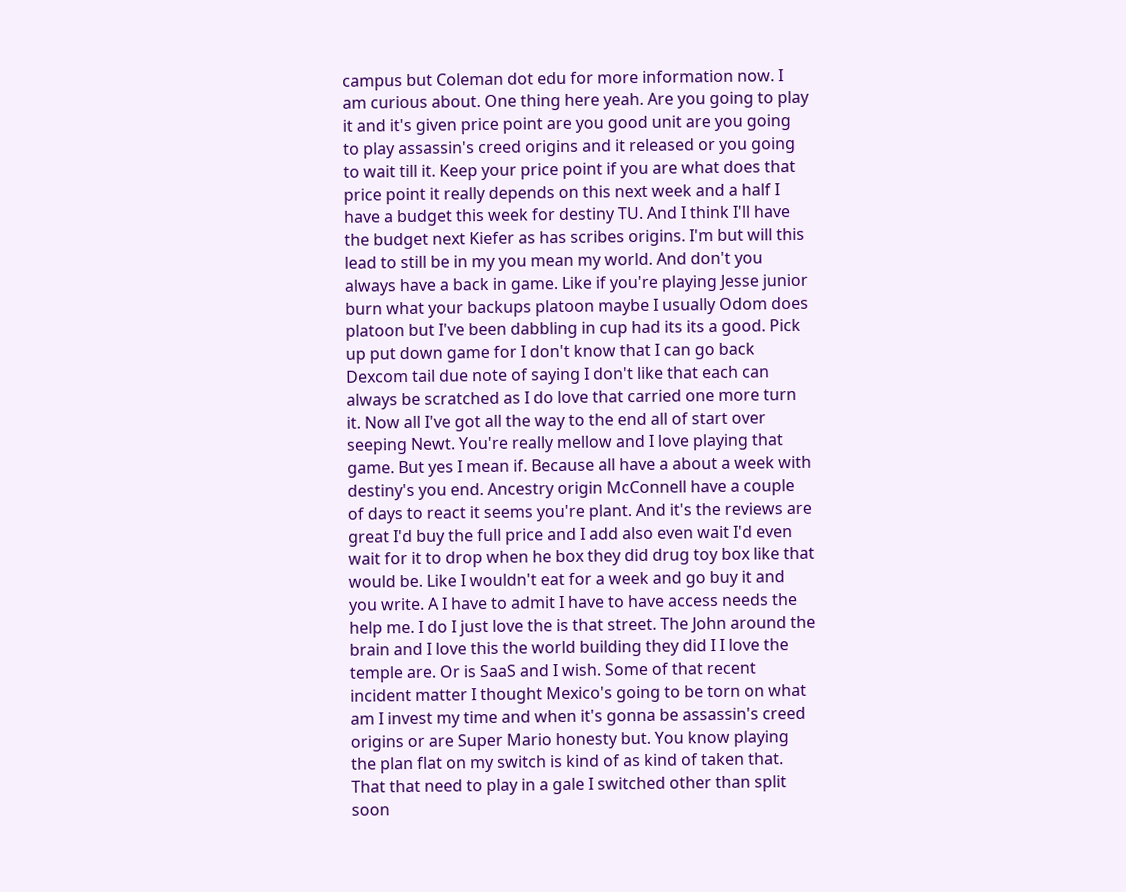campus but Coleman dot edu for more information now. I am curious about. One thing here yeah. Are you going to play it and it's given price point are you good unit are you going to play assassin's creed origins and it released or you going to wait till it. Keep your price point if you are what does that price point it really depends on this next week and a half I have a budget this week for destiny TU. And I think I'll have the budget next Kiefer as has scribes origins. I'm but will this lead to still be in my you mean my world. And don't you always have a back in game. Like if you're playing Jesse junior burn what your backups platoon maybe I usually Odom does platoon but I've been dabbling in cup had its its a good. Pick up put down game for I don't know that I can go back Dexcom tail due note of saying I don't like that each can always be scratched as I do love that carried one more turn it. Now all I've got all the way to the end all of start over seeping Newt. You're really mellow and I love playing that game. But yes I mean if. Because all have a about a week with destiny's you end. Ancestry origin McConnell have a couple of days to react it seems you're plant. And it's the reviews are great I'd buy the full price and I add also even wait I'd even wait for it to drop when he box they did drug toy box like that would be. Like I wouldn't eat for a week and go buy it and you write. A I have to admit I have to have access needs the help me. I do I just love the is that street. The John around the brain and I love this the world building they did I I love the temple are. Or is SaaS and I wish. Some of that recent incident matter I thought Mexico's going to be torn on what am I invest my time and when it's gonna be assassin's creed origins or are Super Mario honesty but. You know playing the plan flat on my switch is kind of as kind of taken that. That that need to play in a gale I switched other than split soon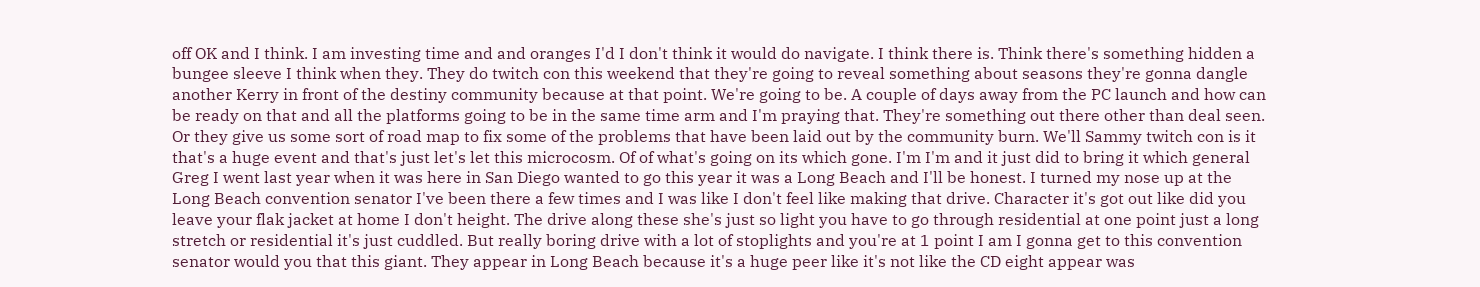off OK and I think. I am investing time and and oranges I'd I don't think it would do navigate. I think there is. Think there's something hidden a bungee sleeve I think when they. They do twitch con this weekend that they're going to reveal something about seasons they're gonna dangle another Kerry in front of the destiny community because at that point. We're going to be. A couple of days away from the PC launch and how can be ready on that and all the platforms going to be in the same time arm and I'm praying that. They're something out there other than deal seen. Or they give us some sort of road map to fix some of the problems that have been laid out by the community burn. We'll Sammy twitch con is it that's a huge event and that's just let's let this microcosm. Of of what's going on its which gone. I'm I'm and it just did to bring it which general Greg I went last year when it was here in San Diego wanted to go this year it was a Long Beach and I'll be honest. I turned my nose up at the Long Beach convention senator I've been there a few times and I was like I don't feel like making that drive. Character it's got out like did you leave your flak jacket at home I don't height. The drive along these she's just so light you have to go through residential at one point just a long stretch or residential it's just cuddled. But really boring drive with a lot of stoplights and you're at 1 point I am I gonna get to this convention senator would you that this giant. They appear in Long Beach because it's a huge peer like it's not like the CD eight appear was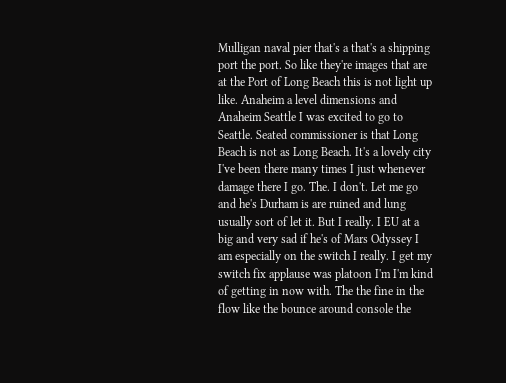Mulligan naval pier that's a that's a shipping port the port. So like they're images that are at the Port of Long Beach this is not light up like. Anaheim a level dimensions and Anaheim Seattle I was excited to go to Seattle. Seated commissioner is that Long Beach is not as Long Beach. It's a lovely city I've been there many times I just whenever damage there I go. The. I don't. Let me go and he's Durham is are ruined and lung usually sort of let it. But I really. I EU at a big and very sad if he's of Mars Odyssey I am especially on the switch I really. I get my switch fix applause was platoon I'm I'm kind of getting in now with. The the fine in the flow like the bounce around console the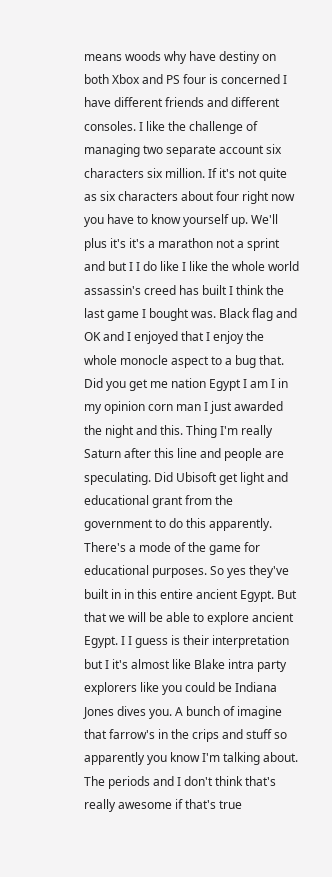means woods why have destiny on both Xbox and PS four is concerned I have different friends and different consoles. I like the challenge of managing two separate account six characters six million. If it's not quite as six characters about four right now you have to know yourself up. We'll plus it's it's a marathon not a sprint and but I I do like I like the whole world assassin's creed has built I think the last game I bought was. Black flag and OK and I enjoyed that I enjoy the whole monocle aspect to a bug that. Did you get me nation Egypt I am I in my opinion corn man I just awarded the night and this. Thing I'm really Saturn after this line and people are speculating. Did Ubisoft get light and educational grant from the government to do this apparently. There's a mode of the game for educational purposes. So yes they've built in in this entire ancient Egypt. But that we will be able to explore ancient Egypt. I I guess is their interpretation but I it's almost like Blake intra party explorers like you could be Indiana Jones dives you. A bunch of imagine that farrow's in the crips and stuff so apparently you know I'm talking about. The periods and I don't think that's really awesome if that's true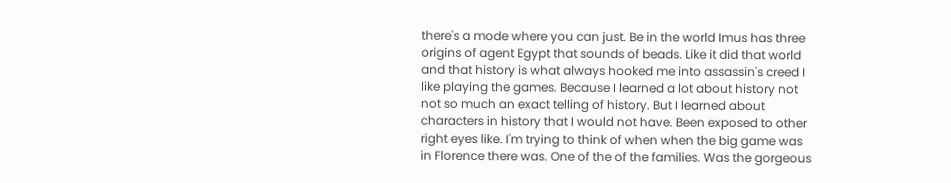there's a mode where you can just. Be in the world Imus has three origins of agent Egypt that sounds of beads. Like it did that world and that history is what always hooked me into assassin's creed I like playing the games. Because I learned a lot about history not not so much an exact telling of history. But I learned about characters in history that I would not have. Been exposed to other right eyes like. I'm trying to think of when when the big game was in Florence there was. One of the of the families. Was the gorgeous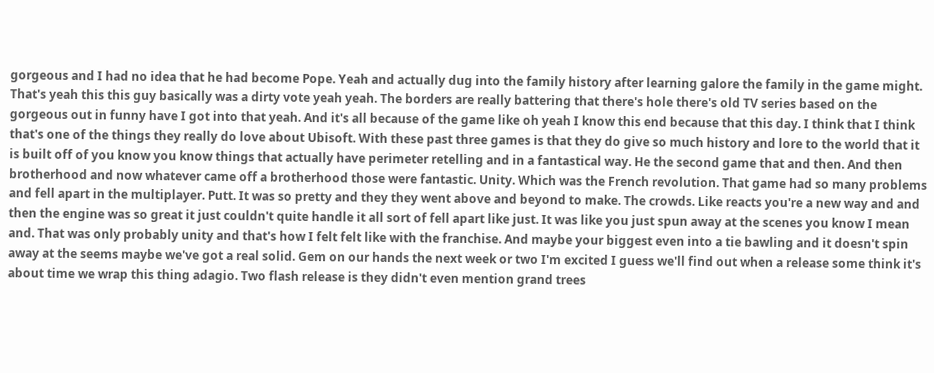gorgeous and I had no idea that he had become Pope. Yeah and actually dug into the family history after learning galore the family in the game might. That's yeah this this guy basically was a dirty vote yeah yeah. The borders are really battering that there's hole there's old TV series based on the gorgeous out in funny have I got into that yeah. And it's all because of the game like oh yeah I know this end because that this day. I think that I think that's one of the things they really do love about Ubisoft. With these past three games is that they do give so much history and lore to the world that it is built off of you know you know things that actually have perimeter retelling and in a fantastical way. He the second game that and then. And then brotherhood and now whatever came off a brotherhood those were fantastic. Unity. Which was the French revolution. That game had so many problems and fell apart in the multiplayer. Putt. It was so pretty and they they went above and beyond to make. The crowds. Like reacts you're a new way and and then the engine was so great it just couldn't quite handle it all sort of fell apart like just. It was like you just spun away at the scenes you know I mean and. That was only probably unity and that's how I felt felt like with the franchise. And maybe your biggest even into a tie bawling and it doesn't spin away at the seems maybe we've got a real solid. Gem on our hands the next week or two I'm excited I guess we'll find out when a release some think it's about time we wrap this thing adagio. Two flash release is they didn't even mention grand trees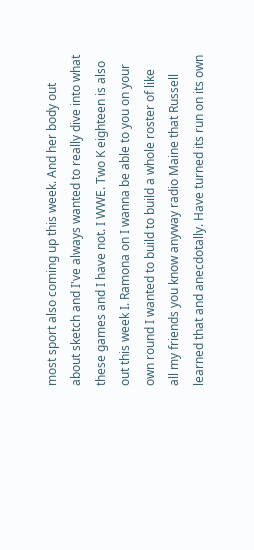most sport also coming up this week. And her body out about sketch and I've always wanted to really dive into what these games and I have not. I WWE. Two K eighteen is also out this week I. Ramona on I wanna be able to you on your own round I wanted to build to build a whole roster of like all my friends you know anyway radio Maine that Russell learned that and anecdotally. Have turned its run on its own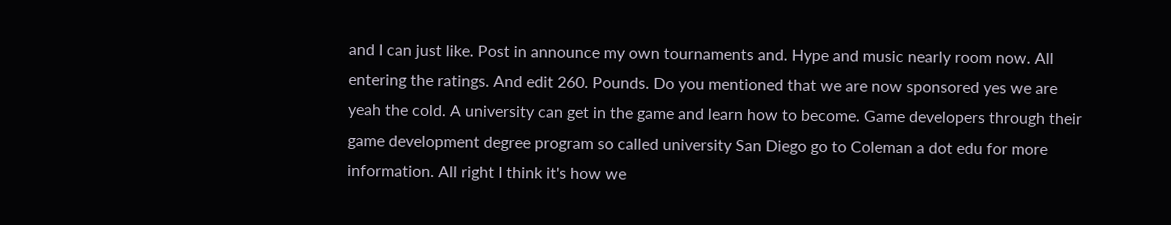and I can just like. Post in announce my own tournaments and. Hype and music nearly room now. All entering the ratings. And edit 260. Pounds. Do you mentioned that we are now sponsored yes we are yeah the cold. A university can get in the game and learn how to become. Game developers through their game development degree program so called university San Diego go to Coleman a dot edu for more information. All right I think it's how we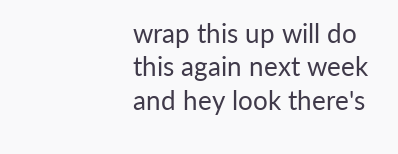wrap this up will do this again next week and hey look there's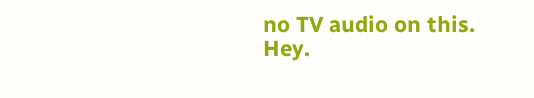no TV audio on this. Hey.